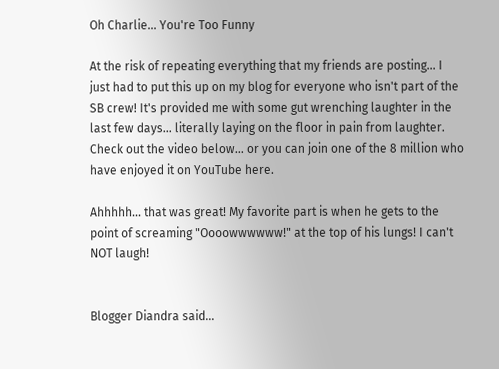Oh Charlie... You're Too Funny

At the risk of repeating everything that my friends are posting... I just had to put this up on my blog for everyone who isn't part of the SB crew! It's provided me with some gut wrenching laughter in the last few days... literally laying on the floor in pain from laughter. Check out the video below... or you can join one of the 8 million who have enjoyed it on YouTube here.

Ahhhhh... that was great! My favorite part is when he gets to the point of screaming "Oooowwwwww!" at the top of his lungs! I can't NOT laugh!


Blogger Diandra said...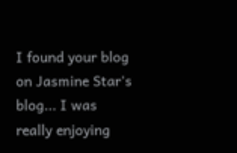I found your blog on Jasmine Star's blog... I was really enjoying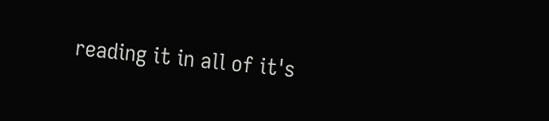reading it in all of it's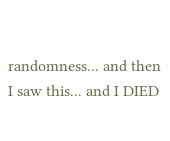randomness... and then I saw this... and I DIED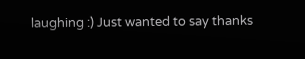laughing :) Just wanted to say thanks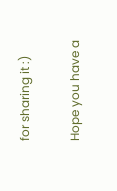for sharing it :)

Hope you have a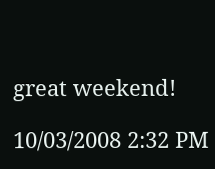great weekend!

10/03/2008 2:32 PM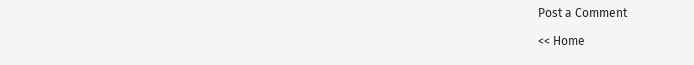Post a Comment

<< Home